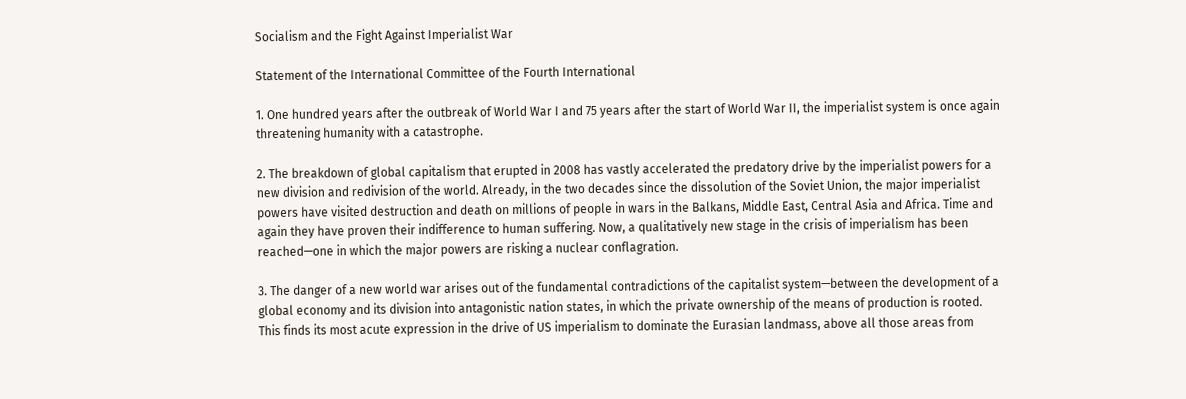Socialism and the Fight Against Imperialist War

Statement of the International Committee of the Fourth International

1. One hundred years after the outbreak of World War I and 75 years after the start of World War II, the imperialist system is once again threatening humanity with a catastrophe.

2. The breakdown of global capitalism that erupted in 2008 has vastly accelerated the predatory drive by the imperialist powers for a new division and redivision of the world. Already, in the two decades since the dissolution of the Soviet Union, the major imperialist powers have visited destruction and death on millions of people in wars in the Balkans, Middle East, Central Asia and Africa. Time and again they have proven their indifference to human suffering. Now, a qualitatively new stage in the crisis of imperialism has been reached—one in which the major powers are risking a nuclear conflagration.

3. The danger of a new world war arises out of the fundamental contradictions of the capitalist system—between the development of a global economy and its division into antagonistic nation states, in which the private ownership of the means of production is rooted. This finds its most acute expression in the drive of US imperialism to dominate the Eurasian landmass, above all those areas from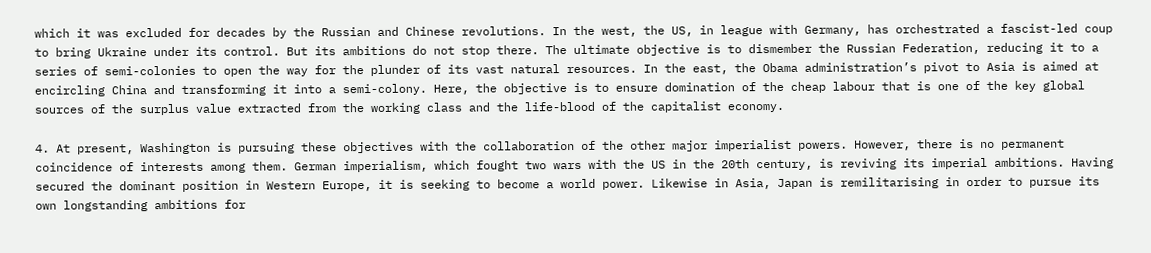which it was excluded for decades by the Russian and Chinese revolutions. In the west, the US, in league with Germany, has orchestrated a fascist-led coup to bring Ukraine under its control. But its ambitions do not stop there. The ultimate objective is to dismember the Russian Federation, reducing it to a series of semi-colonies to open the way for the plunder of its vast natural resources. In the east, the Obama administration’s pivot to Asia is aimed at encircling China and transforming it into a semi-colony. Here, the objective is to ensure domination of the cheap labour that is one of the key global sources of the surplus value extracted from the working class and the life-blood of the capitalist economy.

4. At present, Washington is pursuing these objectives with the collaboration of the other major imperialist powers. However, there is no permanent coincidence of interests among them. German imperialism, which fought two wars with the US in the 20th century, is reviving its imperial ambitions. Having secured the dominant position in Western Europe, it is seeking to become a world power. Likewise in Asia, Japan is remilitarising in order to pursue its own longstanding ambitions for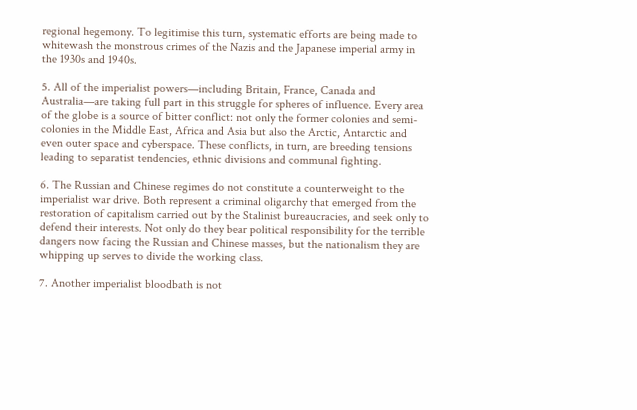regional hegemony. To legitimise this turn, systematic efforts are being made to whitewash the monstrous crimes of the Nazis and the Japanese imperial army in the 1930s and 1940s.

5. All of the imperialist powers—including Britain, France, Canada and Australia—are taking full part in this struggle for spheres of influence. Every area of the globe is a source of bitter conflict: not only the former colonies and semi-colonies in the Middle East, Africa and Asia but also the Arctic, Antarctic and even outer space and cyberspace. These conflicts, in turn, are breeding tensions leading to separatist tendencies, ethnic divisions and communal fighting.

6. The Russian and Chinese regimes do not constitute a counterweight to the imperialist war drive. Both represent a criminal oligarchy that emerged from the restoration of capitalism carried out by the Stalinist bureaucracies, and seek only to defend their interests. Not only do they bear political responsibility for the terrible dangers now facing the Russian and Chinese masses, but the nationalism they are whipping up serves to divide the working class.

7. Another imperialist bloodbath is not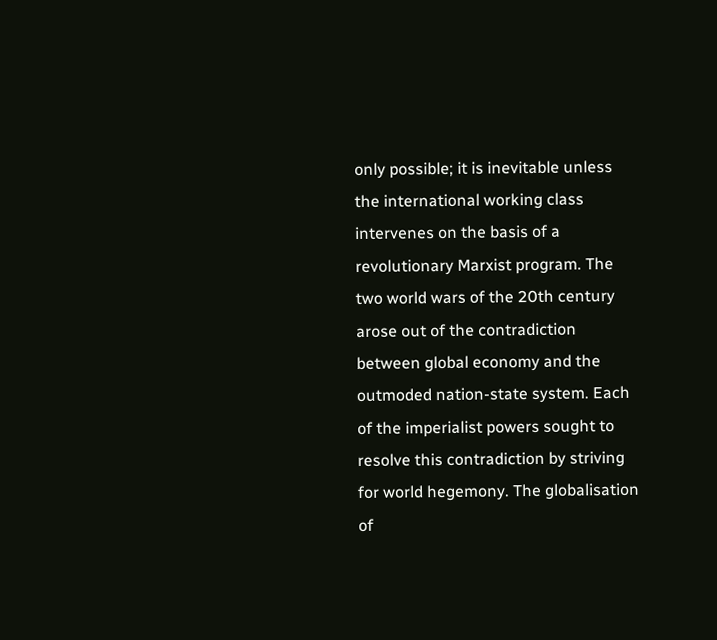only possible; it is inevitable unless the international working class intervenes on the basis of a revolutionary Marxist program. The two world wars of the 20th century arose out of the contradiction between global economy and the outmoded nation-state system. Each of the imperialist powers sought to resolve this contradiction by striving for world hegemony. The globalisation of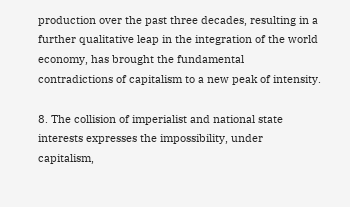production over the past three decades, resulting in a further qualitative leap in the integration of the world economy, has brought the fundamental contradictions of capitalism to a new peak of intensity.

8. The collision of imperialist and national state interests expresses the impossibility, under capitalism,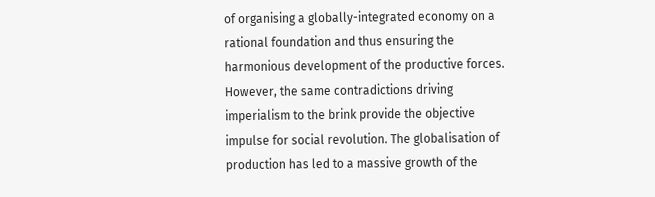of organising a globally-integrated economy on a rational foundation and thus ensuring the harmonious development of the productive forces. However, the same contradictions driving imperialism to the brink provide the objective impulse for social revolution. The globalisation of production has led to a massive growth of the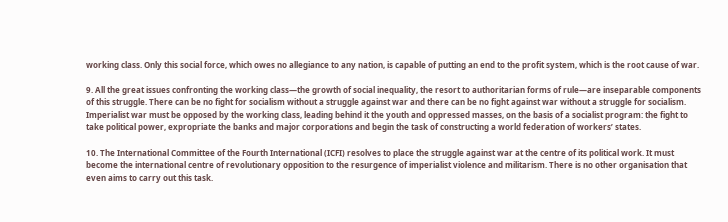working class. Only this social force, which owes no allegiance to any nation, is capable of putting an end to the profit system, which is the root cause of war.

9. All the great issues confronting the working class—the growth of social inequality, the resort to authoritarian forms of rule—are inseparable components of this struggle. There can be no fight for socialism without a struggle against war and there can be no fight against war without a struggle for socialism. Imperialist war must be opposed by the working class, leading behind it the youth and oppressed masses, on the basis of a socialist program: the fight to take political power, expropriate the banks and major corporations and begin the task of constructing a world federation of workers’ states.

10. The International Committee of the Fourth International (ICFI) resolves to place the struggle against war at the centre of its political work. It must become the international centre of revolutionary opposition to the resurgence of imperialist violence and militarism. There is no other organisation that even aims to carry out this task.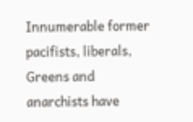Innumerable former pacifists, liberals, Greens and anarchists have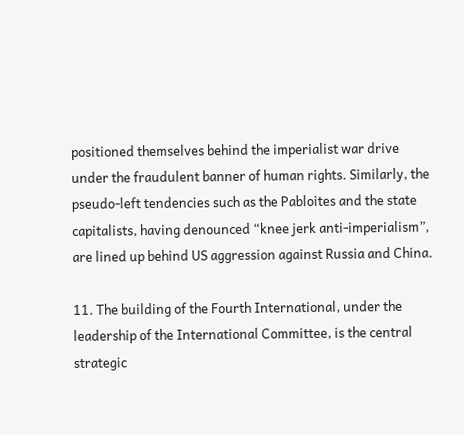positioned themselves behind the imperialist war drive under the fraudulent banner of human rights. Similarly, the pseudo-left tendencies such as the Pabloites and the state capitalists, having denounced “knee jerk anti-imperialism”, are lined up behind US aggression against Russia and China.

11. The building of the Fourth International, under the leadership of the International Committee, is the central strategic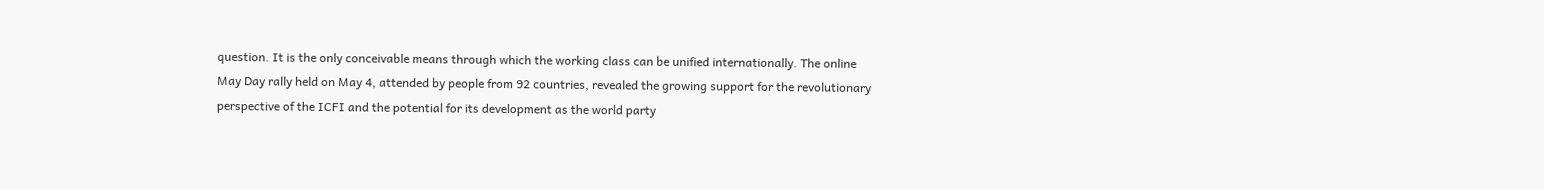question. It is the only conceivable means through which the working class can be unified internationally. The online May Day rally held on May 4, attended by people from 92 countries, revealed the growing support for the revolutionary perspective of the ICFI and the potential for its development as the world party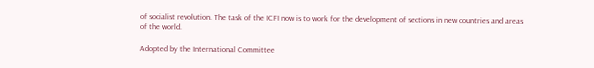of socialist revolution. The task of the ICFI now is to work for the development of sections in new countries and areas of the world.

Adopted by the International Committee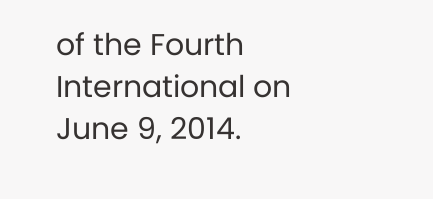of the Fourth International on June 9, 2014.